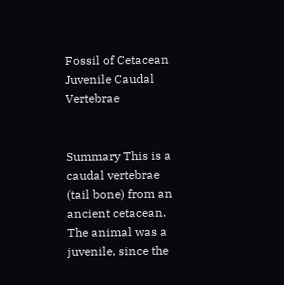Fossil of Cetacean Juvenile Caudal Vertebrae


Summary This is a caudal vertebrae (tail bone) from an ancient cetacean. The animal was a juvenile, since the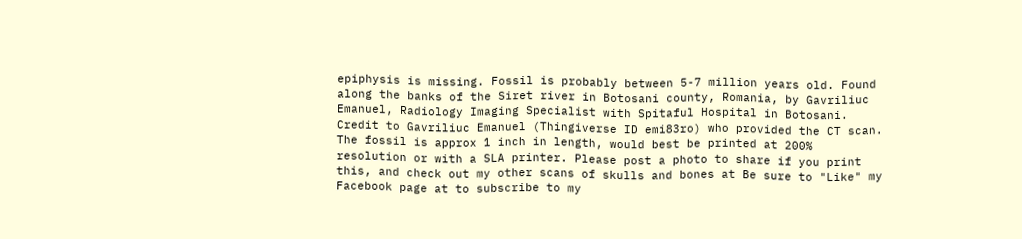epiphysis is missing. Fossil is probably between 5-7 million years old. Found along the banks of the Siret river in Botosani county, Romania, by Gavriliuc Emanuel, Radiology Imaging Specialist with Spitaful Hospital in Botosani. Credit to Gavriliuc Emanuel (Thingiverse ID emi83ro) who provided the CT scan. The fossil is approx 1 inch in length, would best be printed at 200% resolution or with a SLA printer. Please post a photo to share if you print this, and check out my other scans of skulls and bones at Be sure to "Like" my Facebook page at to subscribe to my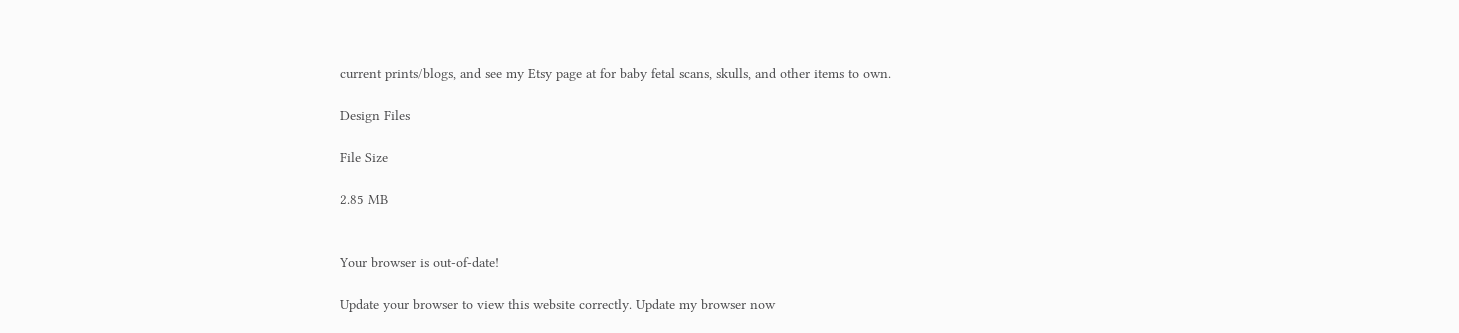current prints/blogs, and see my Etsy page at for baby fetal scans, skulls, and other items to own.

Design Files

File Size

2.85 MB


Your browser is out-of-date!

Update your browser to view this website correctly. Update my browser now